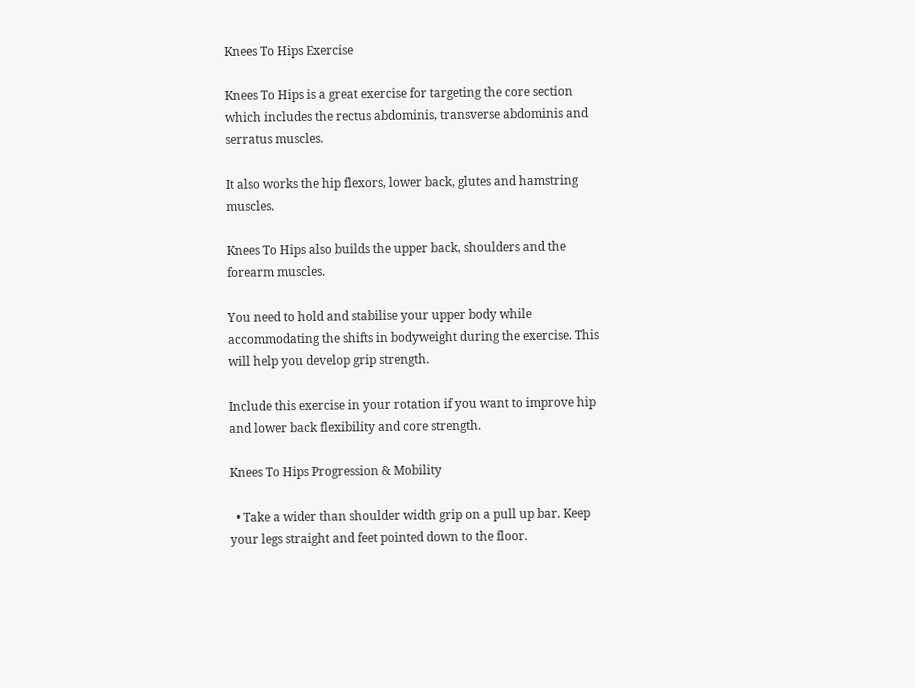Knees To Hips Exercise

Knees To Hips is a great exercise for targeting the core section which includes the rectus abdominis, transverse abdominis and serratus muscles.

It also works the hip flexors, lower back, glutes and hamstring muscles.

Knees To Hips also builds the upper back, shoulders and the forearm muscles.

You need to hold and stabilise your upper body while accommodating the shifts in bodyweight during the exercise. This will help you develop grip strength.

Include this exercise in your rotation if you want to improve hip and lower back flexibility and core strength.

Knees To Hips Progression & Mobility

  • Take a wider than shoulder width grip on a pull up bar. Keep your legs straight and feet pointed down to the floor.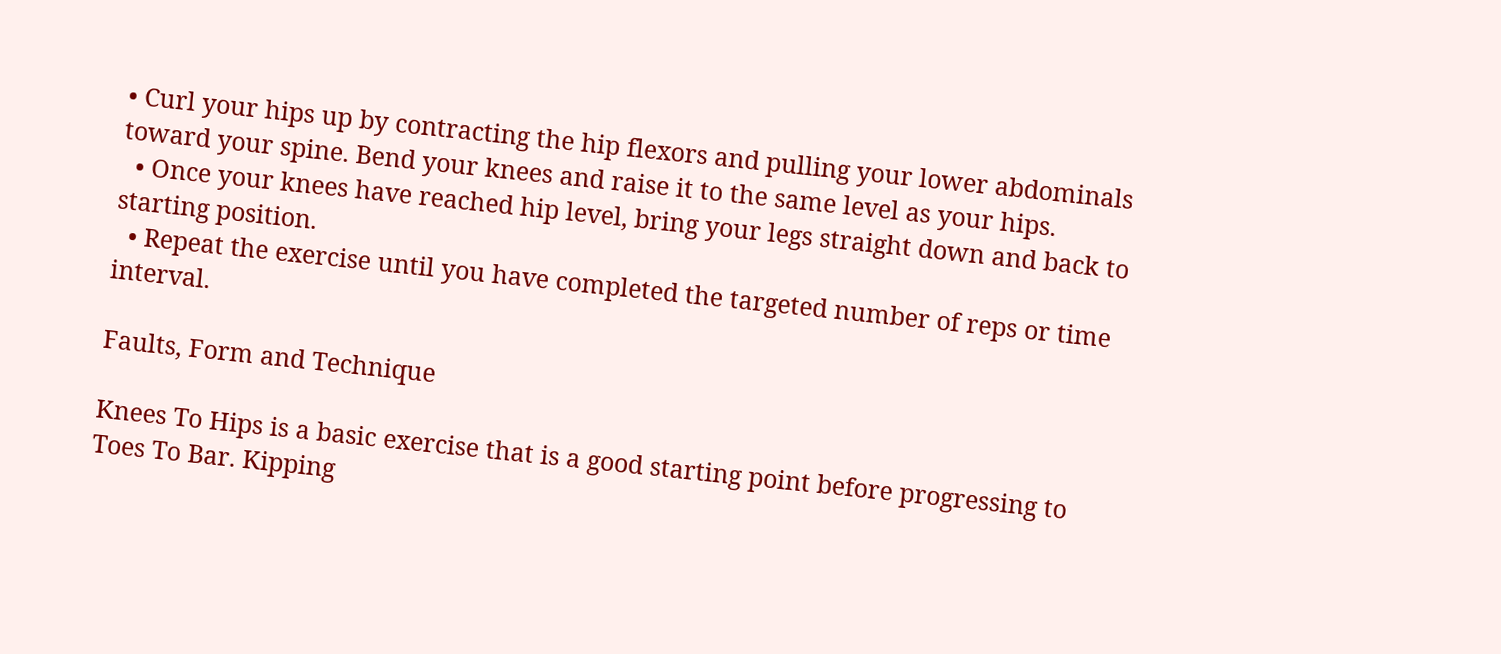• Curl your hips up by contracting the hip flexors and pulling your lower abdominals toward your spine. Bend your knees and raise it to the same level as your hips.
  • Once your knees have reached hip level, bring your legs straight down and back to starting position.
  • Repeat the exercise until you have completed the targeted number of reps or time interval.

Faults, Form and Technique

Knees To Hips is a basic exercise that is a good starting point before progressing to Toes To Bar. Kipping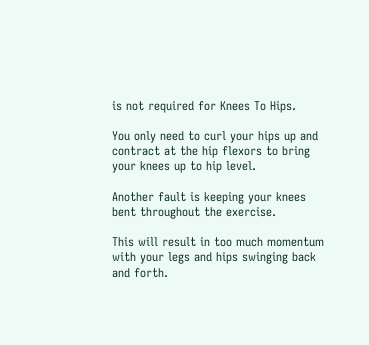is not required for Knees To Hips.

You only need to curl your hips up and contract at the hip flexors to bring your knees up to hip level.

Another fault is keeping your knees bent throughout the exercise.

This will result in too much momentum with your legs and hips swinging back and forth.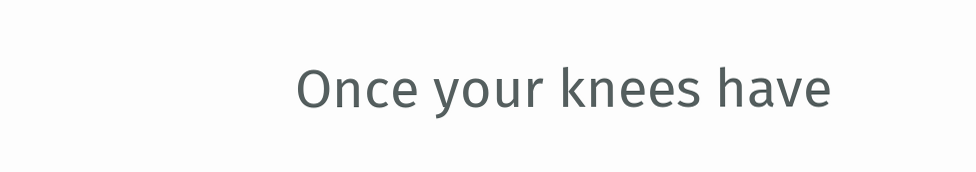Once your knees have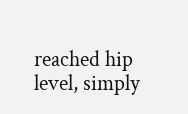reached hip level, simply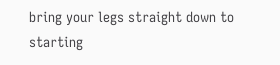bring your legs straight down to starting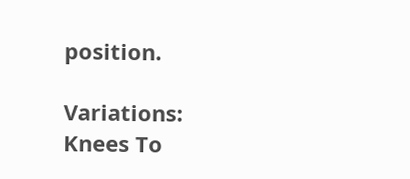position.

Variations: Knees To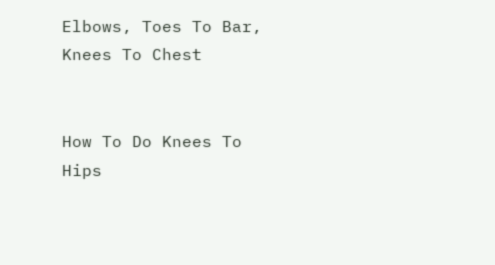Elbows, Toes To Bar, Knees To Chest


How To Do Knees To Hips